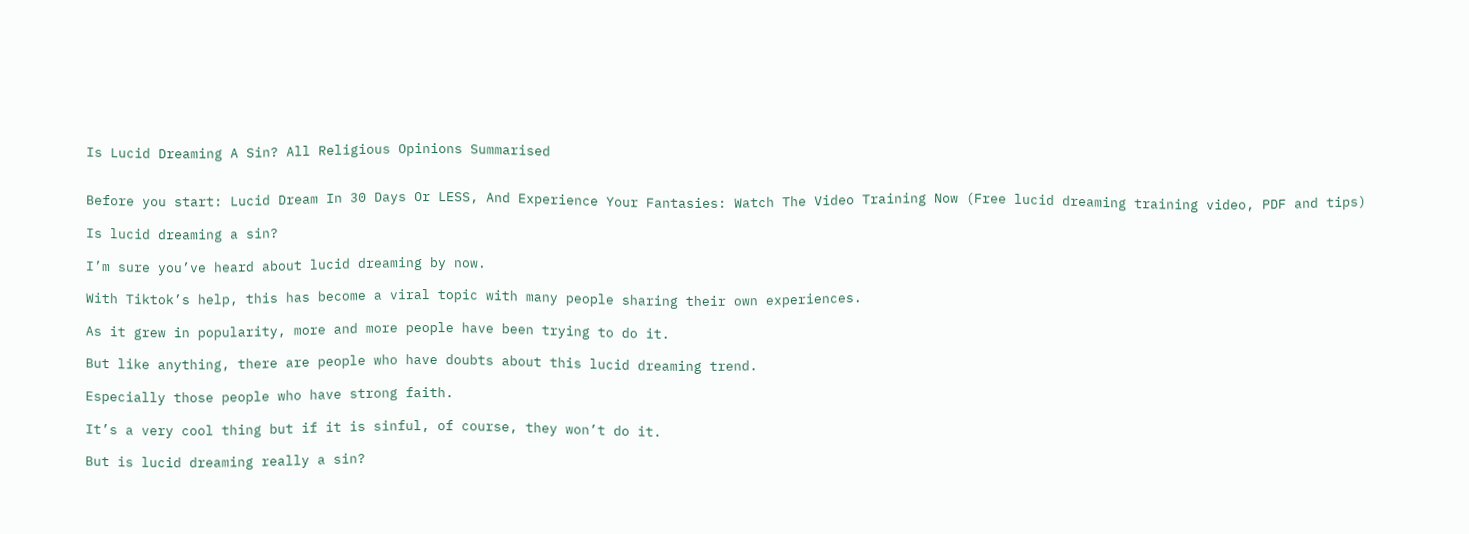Is Lucid Dreaming A Sin? All Religious Opinions Summarised


Before you start: Lucid Dream In 30 Days Or LESS, And Experience Your Fantasies: Watch The Video Training Now (Free lucid dreaming training video, PDF and tips)

Is lucid dreaming a sin?

I’m sure you’ve heard about lucid dreaming by now.

With Tiktok’s help, this has become a viral topic with many people sharing their own experiences.

As it grew in popularity, more and more people have been trying to do it.

But like anything, there are people who have doubts about this lucid dreaming trend.

Especially those people who have strong faith.

It’s a very cool thing but if it is sinful, of course, they won’t do it.

But is lucid dreaming really a sin?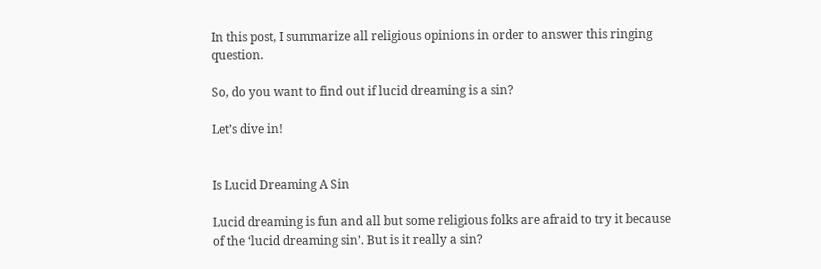In this post, I summarize all religious opinions in order to answer this ringing question.

So, do you want to find out if lucid dreaming is a sin?

Let’s dive in!


Is Lucid Dreaming A Sin

Lucid dreaming is fun and all but some religious folks are afraid to try it because of the ‘lucid dreaming sin’. But is it really a sin?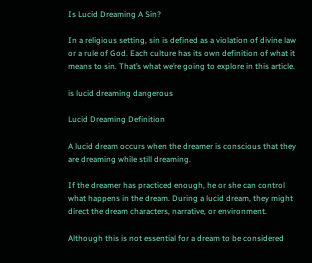Is Lucid Dreaming A Sin?

In a religious setting, sin is defined as a violation of divine law or a rule of God. Each culture has its own definition of what it means to sin. That’s what we’re going to explore in this article.

is lucid dreaming dangerous

Lucid Dreaming Definition

A lucid dream occurs when the dreamer is conscious that they are dreaming while still dreaming.

If the dreamer has practiced enough, he or she can control what happens in the dream. During a lucid dream, they might direct the dream characters, narrative, or environment.

Although this is not essential for a dream to be considered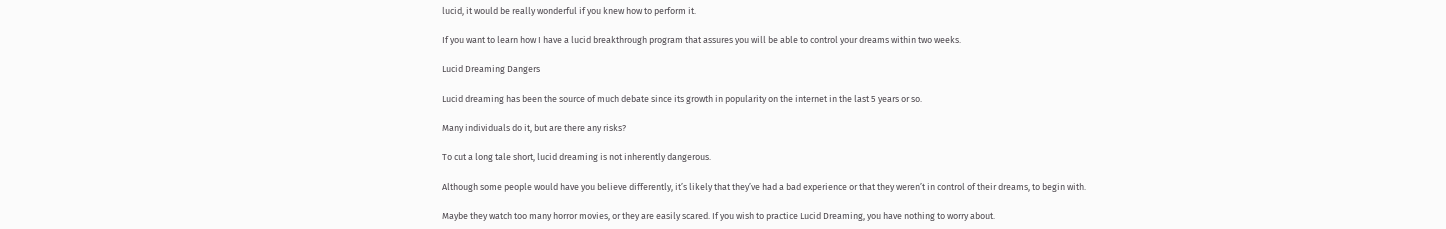lucid, it would be really wonderful if you knew how to perform it.

If you want to learn how I have a lucid breakthrough program that assures you will be able to control your dreams within two weeks.

Lucid Dreaming Dangers

Lucid dreaming has been the source of much debate since its growth in popularity on the internet in the last 5 years or so.

Many individuals do it, but are there any risks?

To cut a long tale short, lucid dreaming is not inherently dangerous.

Although some people would have you believe differently, it’s likely that they’ve had a bad experience or that they weren’t in control of their dreams, to begin with.

Maybe they watch too many horror movies, or they are easily scared. If you wish to practice Lucid Dreaming, you have nothing to worry about.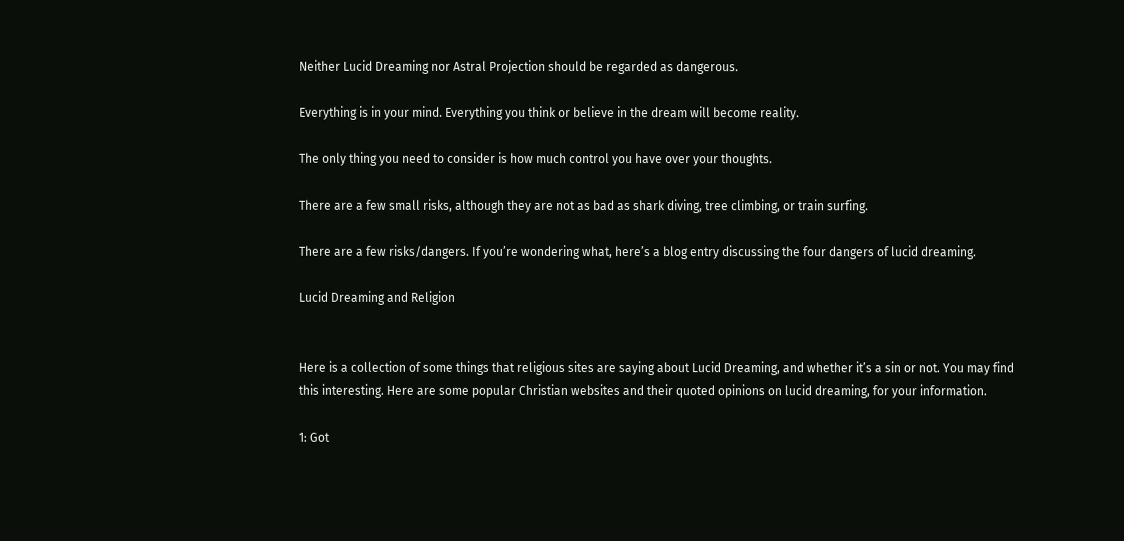Neither Lucid Dreaming nor Astral Projection should be regarded as dangerous.

Everything is in your mind. Everything you think or believe in the dream will become reality.

The only thing you need to consider is how much control you have over your thoughts.

There are a few small risks, although they are not as bad as shark diving, tree climbing, or train surfing.

There are a few risks/dangers. If you’re wondering what, here’s a blog entry discussing the four dangers of lucid dreaming.

Lucid Dreaming and Religion


Here is a collection of some things that religious sites are saying about Lucid Dreaming, and whether it’s a sin or not. You may find this interesting. Here are some popular Christian websites and their quoted opinions on lucid dreaming, for your information.

1: Got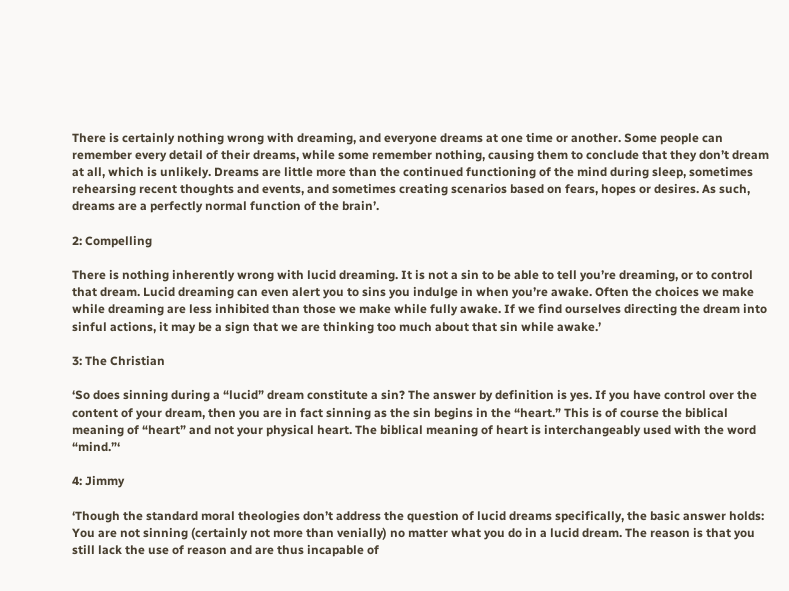There is certainly nothing wrong with dreaming, and everyone dreams at one time or another. Some people can remember every detail of their dreams, while some remember nothing, causing them to conclude that they don’t dream at all, which is unlikely. Dreams are little more than the continued functioning of the mind during sleep, sometimes rehearsing recent thoughts and events, and sometimes creating scenarios based on fears, hopes or desires. As such, dreams are a perfectly normal function of the brain’.

2: Compelling

There is nothing inherently wrong with lucid dreaming. It is not a sin to be able to tell you’re dreaming, or to control that dream. Lucid dreaming can even alert you to sins you indulge in when you’re awake. Often the choices we make while dreaming are less inhibited than those we make while fully awake. If we find ourselves directing the dream into sinful actions, it may be a sign that we are thinking too much about that sin while awake.’

3: The Christian

‘So does sinning during a “lucid” dream constitute a sin? The answer by definition is yes. If you have control over the content of your dream, then you are in fact sinning as the sin begins in the “heart.” This is of course the biblical meaning of “heart” and not your physical heart. The biblical meaning of heart is interchangeably used with the word “mind.”‘

4: Jimmy

‘Though the standard moral theologies don’t address the question of lucid dreams specifically, the basic answer holds: You are not sinning (certainly not more than venially) no matter what you do in a lucid dream. The reason is that you still lack the use of reason and are thus incapable of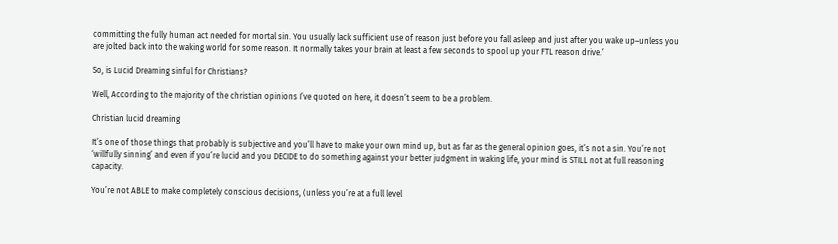committing the fully human act needed for mortal sin. You usually lack sufficient use of reason just before you fall asleep and just after you wake up–unless you are jolted back into the waking world for some reason. It normally takes your brain at least a few seconds to spool up your FTL reason drive.’

So, is Lucid Dreaming sinful for Christians?

Well, According to the majority of the christian opinions I’ve quoted on here, it doesn’t seem to be a problem.

Christian lucid dreaming

It’s one of those things that probably is subjective and you’ll have to make your own mind up, but as far as the general opinion goes, it’s not a sin. You’re not ‘willfully sinning’ and even if you’re lucid and you DECIDE to do something against your better judgment in waking life, your mind is STILL not at full reasoning capacity.

You’re not ABLE to make completely conscious decisions, (unless you’re at a full level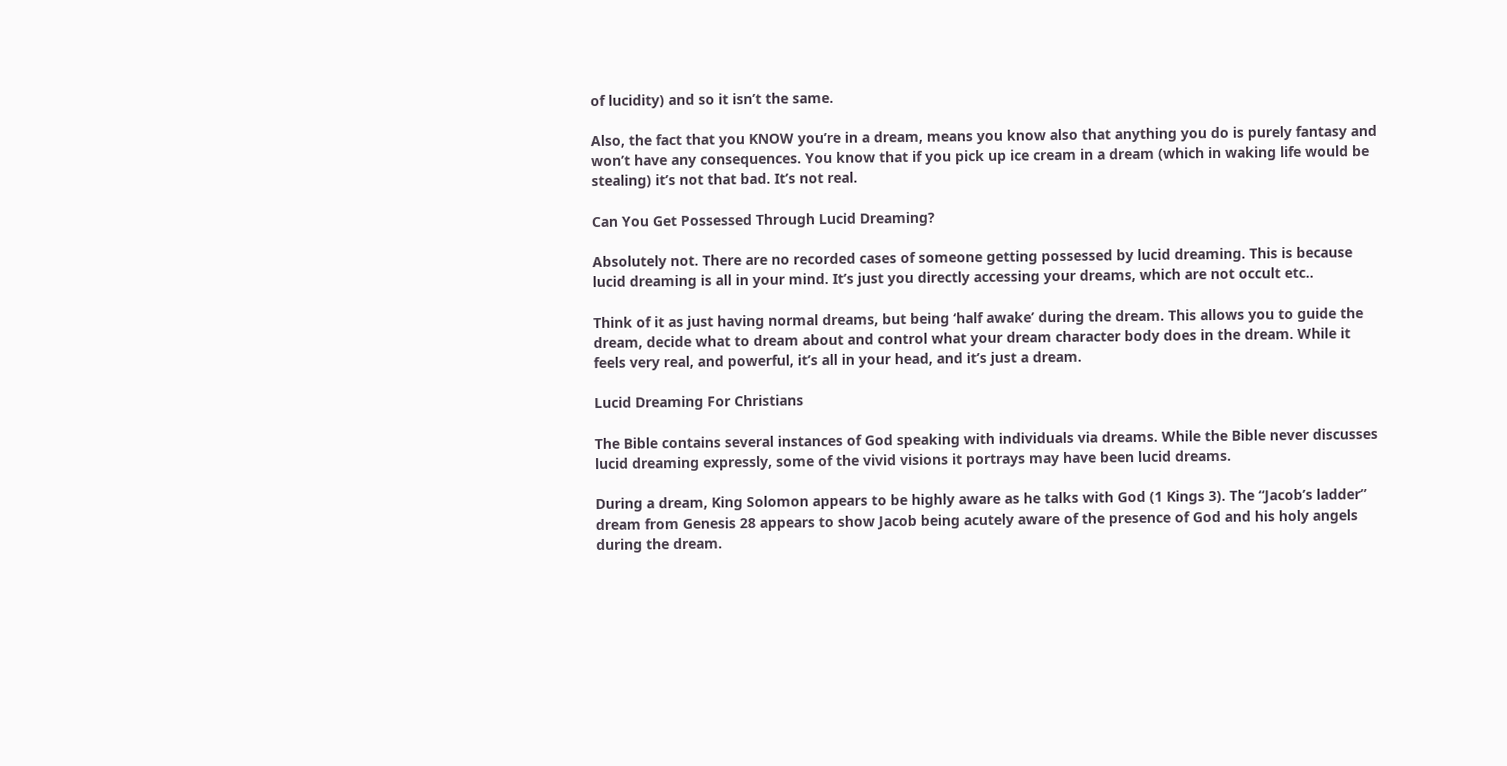of lucidity) and so it isn’t the same.

Also, the fact that you KNOW you’re in a dream, means you know also that anything you do is purely fantasy and won’t have any consequences. You know that if you pick up ice cream in a dream (which in waking life would be stealing) it’s not that bad. It’s not real.

Can You Get Possessed Through Lucid Dreaming?

Absolutely not. There are no recorded cases of someone getting possessed by lucid dreaming. This is because lucid dreaming is all in your mind. It’s just you directly accessing your dreams, which are not occult etc..

Think of it as just having normal dreams, but being ‘half awake’ during the dream. This allows you to guide the dream, decide what to dream about and control what your dream character body does in the dream. While it feels very real, and powerful, it’s all in your head, and it’s just a dream.

Lucid Dreaming For Christians

The Bible contains several instances of God speaking with individuals via dreams. While the Bible never discusses lucid dreaming expressly, some of the vivid visions it portrays may have been lucid dreams.

During a dream, King Solomon appears to be highly aware as he talks with God (1 Kings 3). The “Jacob’s ladder” dream from Genesis 28 appears to show Jacob being acutely aware of the presence of God and his holy angels during the dream.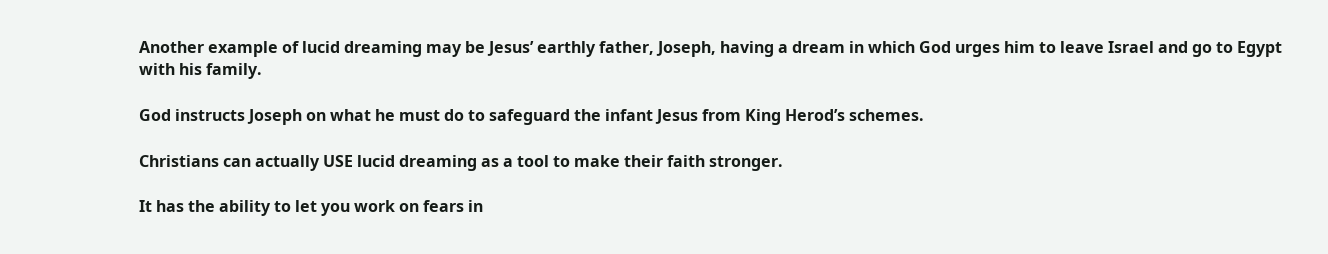Another example of lucid dreaming may be Jesus’ earthly father, Joseph, having a dream in which God urges him to leave Israel and go to Egypt with his family.

God instructs Joseph on what he must do to safeguard the infant Jesus from King Herod’s schemes.

Christians can actually USE lucid dreaming as a tool to make their faith stronger.

It has the ability to let you work on fears in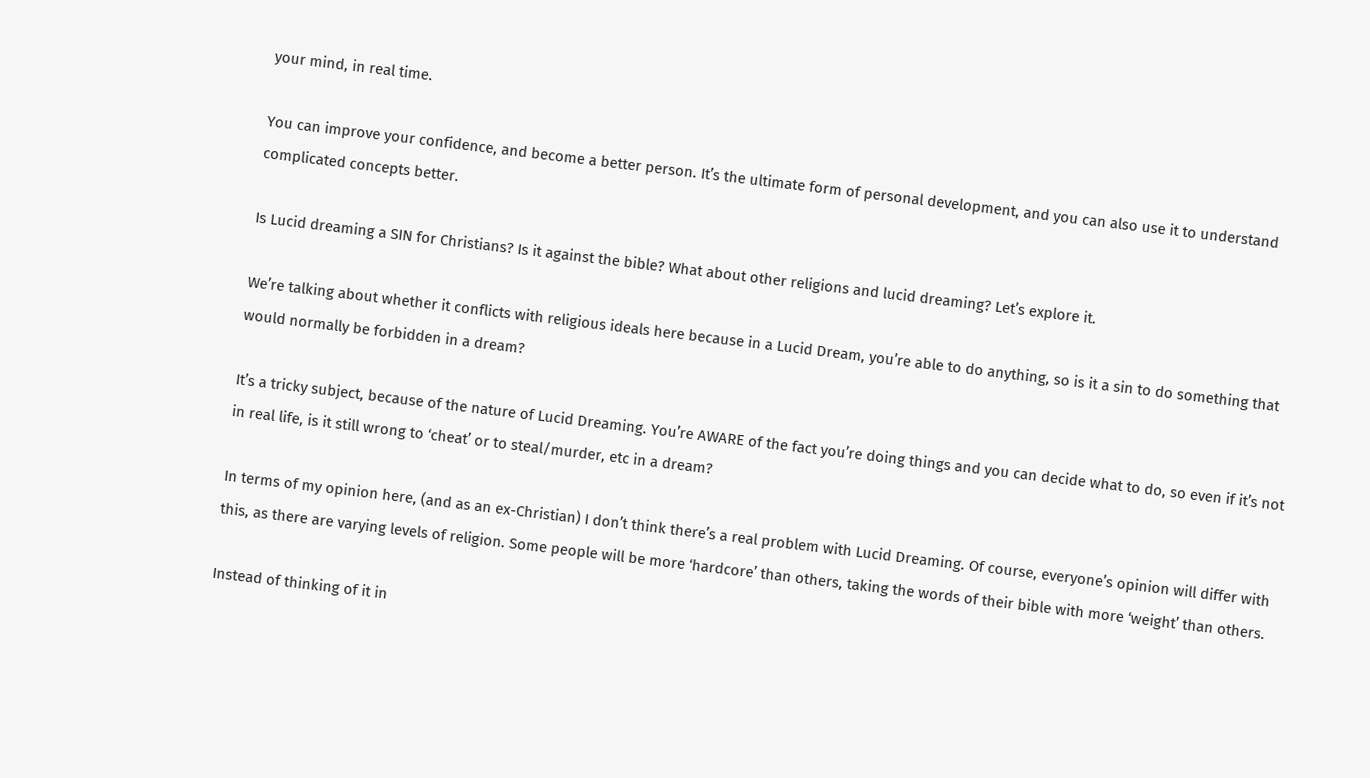your mind, in real time.

You can improve your confidence, and become a better person. It’s the ultimate form of personal development, and you can also use it to understand complicated concepts better.

Is Lucid dreaming a SIN for Christians? Is it against the bible? What about other religions and lucid dreaming? Let’s explore it.

We’re talking about whether it conflicts with religious ideals here because in a Lucid Dream, you’re able to do anything, so is it a sin to do something that would normally be forbidden in a dream?

It’s a tricky subject, because of the nature of Lucid Dreaming. You’re AWARE of the fact you’re doing things and you can decide what to do, so even if it’s not in real life, is it still wrong to ‘cheat’ or to steal/murder, etc in a dream?

In terms of my opinion here, (and as an ex-Christian) I don’t think there’s a real problem with Lucid Dreaming. Of course, everyone’s opinion will differ with this, as there are varying levels of religion. Some people will be more ‘hardcore’ than others, taking the words of their bible with more ‘weight’ than others.

Instead of thinking of it in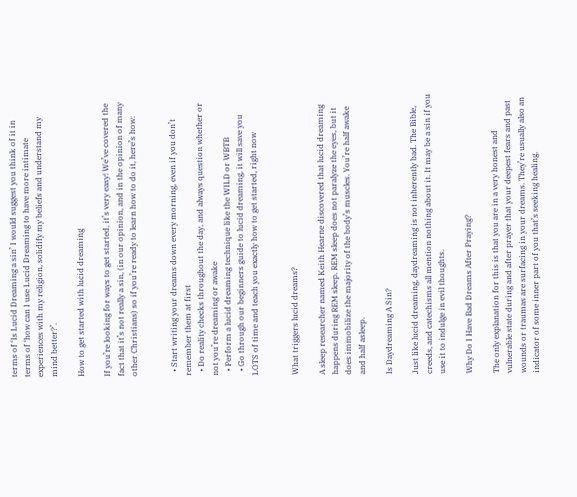terms of ‘Is Lucid Dreaming a sin’ I would suggest you think of it in terms of ‘how can I use Lucid Dreaming to have more intimate experiences with my religion, solidify my beliefs and understand my mind better?’.

How to get started with lucid dreaming

If you’re looking for ways to get started, it’s very easy! We’ve covered the fact that it’s not really a sin, (in our opinion, and in the opinion of many other Christians) so if you’re ready to learn how to do it, here’s how:


  • Start writing your dreams down every morning, even if you don’t remember them at first
  • Do reality checks throughout the day, and always question whether or not you’re dreaming or awake
  • Perform a lucid dreaming technique like the WILD or WBTB
  • Go through our beginners guide to lucid dreaming, it will save you LOTS of time and teach you exactly how to get started, right now


What triggers lucid dreams?

A sleep researcher named Keith Hearne discovered that lucid dreaming happens during REM sleep. REM sleep does not paralyze the eyes, but it does immobilize the majority of the body’s muscles. You’re half awake and half asleep.

Is Daydreaming A Sin?

Just like lucid dreaming, daydreaming is not inherently bad. The Bible, creeds, and catechisms all mention nothing about it. It may be a sin if you use it to indulge in evil thoughts.

Why Do I Have Bad Dreams After Praying?

The only explanation for this is that you are in a very honest and vulnerable state during and after prayer that your deepest fears and past wounds or traumas are surfacing in your dreams. They’re usually also an indicator of some inner part of you that’s seeking healing.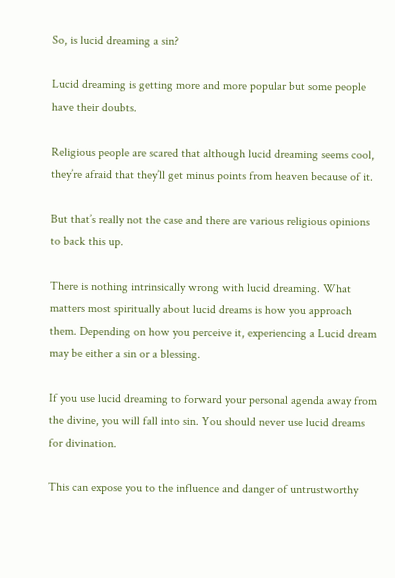So, is lucid dreaming a sin?

Lucid dreaming is getting more and more popular but some people have their doubts.

Religious people are scared that although lucid dreaming seems cool, they’re afraid that they’ll get minus points from heaven because of it.

But that’s really not the case and there are various religious opinions to back this up.

There is nothing intrinsically wrong with lucid dreaming. What matters most spiritually about lucid dreams is how you approach them. Depending on how you perceive it, experiencing a Lucid dream may be either a sin or a blessing.

If you use lucid dreaming to forward your personal agenda away from the divine, you will fall into sin. You should never use lucid dreams for divination.

This can expose you to the influence and danger of untrustworthy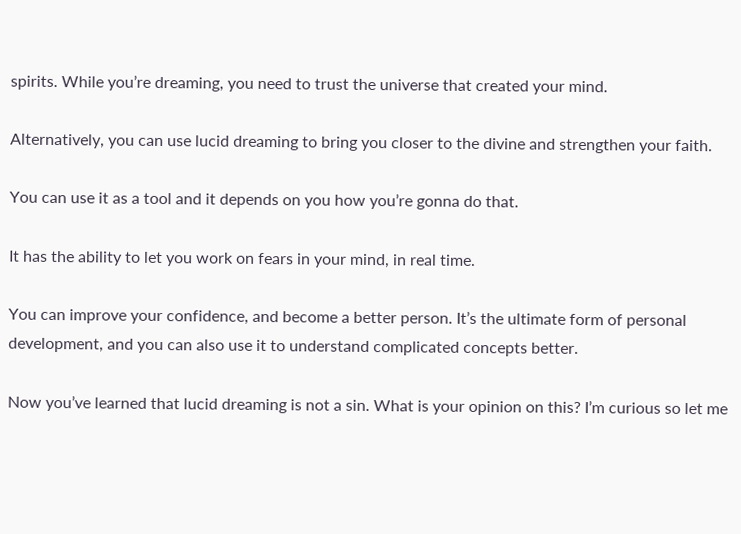spirits. While you’re dreaming, you need to trust the universe that created your mind.

Alternatively, you can use lucid dreaming to bring you closer to the divine and strengthen your faith.

You can use it as a tool and it depends on you how you’re gonna do that.

It has the ability to let you work on fears in your mind, in real time.

You can improve your confidence, and become a better person. It’s the ultimate form of personal development, and you can also use it to understand complicated concepts better.

Now you’ve learned that lucid dreaming is not a sin. What is your opinion on this? I’m curious so let me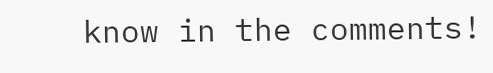know in the comments!